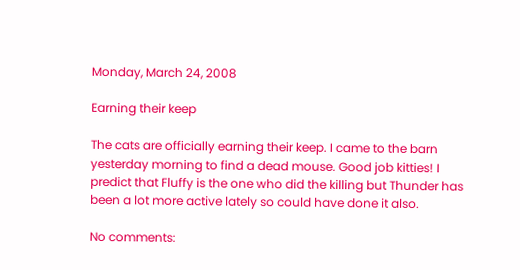Monday, March 24, 2008

Earning their keep

The cats are officially earning their keep. I came to the barn yesterday morning to find a dead mouse. Good job kitties! I predict that Fluffy is the one who did the killing but Thunder has been a lot more active lately so could have done it also.

No comments: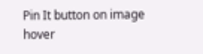Pin It button on image hover